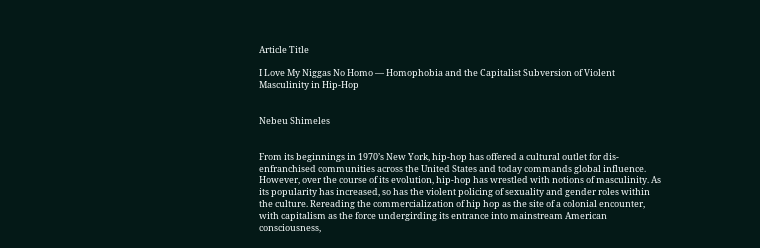Article Title

I Love My Niggas No Homo — Homophobia and the Capitalist Subversion of Violent Masculinity in Hip-Hop


Nebeu Shimeles


From its beginnings in 1970’s New York, hip-hop has offered a cultural outlet for dis- enfranchised communities across the United States and today commands global influence. However, over the course of its evolution, hip-hop has wrestled with notions of masculinity. As its popularity has increased, so has the violent policing of sexuality and gender roles within the culture. Rereading the commercialization of hip hop as the site of a colonial encounter, with capitalism as the force undergirding its entrance into mainstream American consciousness,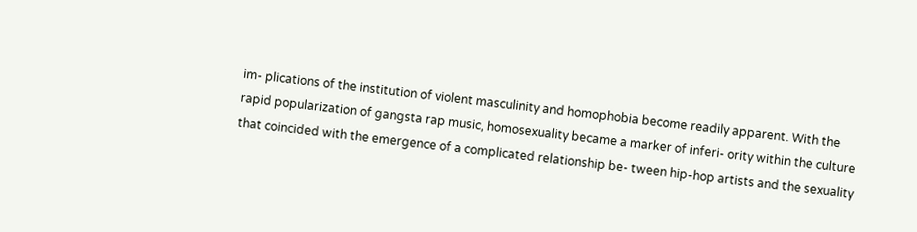im- plications of the institution of violent masculinity and homophobia become readily apparent. With the rapid popularization of gangsta rap music, homosexuality became a marker of inferi- ority within the culture that coincided with the emergence of a complicated relationship be- tween hip-hop artists and the sexuality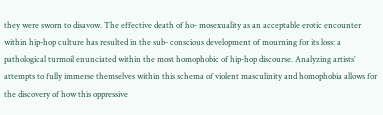they were sworn to disavow. The effective death of ho- mosexuality as an acceptable erotic encounter within hip-hop culture has resulted in the sub- conscious development of mourning for its loss: a pathological turmoil enunciated within the most homophobic of hip-hop discourse. Analyzing artists’ attempts to fully immerse themselves within this schema of violent masculinity and homophobia allows for the discovery of how this oppressive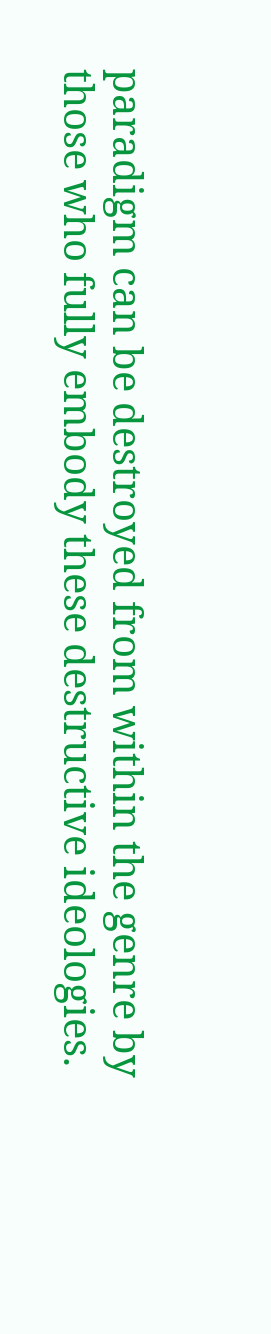paradigm can be destroyed from within the genre by those who fully embody these destructive ideologies.